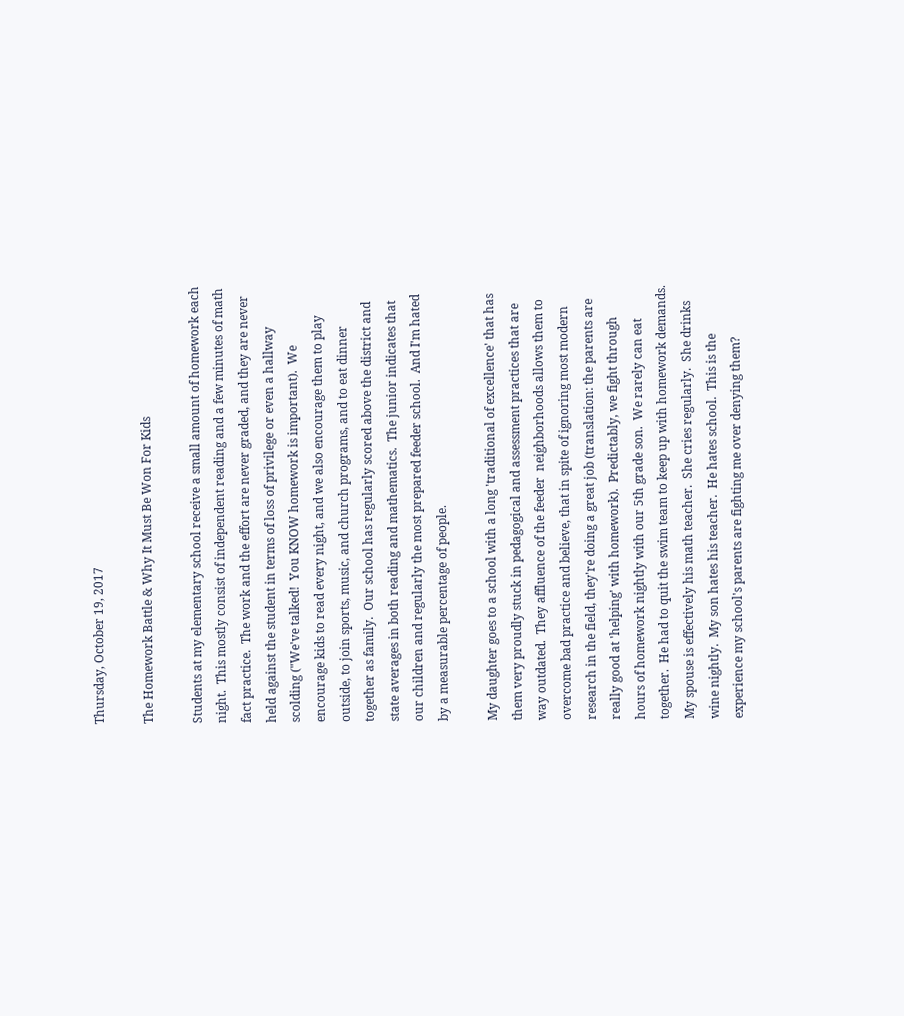Thursday, October 19, 2017

The Homework Battle & Why It Must Be Won For Kids

Students at my elementary school receive a small amount of homework each night.  This mostly consist of independent reading and a few minutes of math fact practice.  The work and the effort are never graded, and they are never held against the student in terms of loss of privilege or even a hallway scolding ("We've talked!  You KNOW homework is important).  We encourage kids to read every night, and we also encourage them to play outside, to join sports, music, and church programs, and to eat dinner together as family.  Our school has regularly scored above the district and state averages in both reading and mathematics.  The junior indicates that our children and regularly the most prepared feeder school.  And I'm hated by a measurable percentage of people.

My daughter goes to a school with a long 'traditional of excellence' that has them very proudly stuck in pedagogical and assessment practices that are way outdated.  They affluence of the feeder  neighborhoods allows them to overcome bad practice and believe, that in spite of ignoring most modern research in the field, they're doing a great job (translation: the parents are really good at 'helping' with homework).  Predictably, we fight through hours of homework nightly with our 5th grade son.  We rarely can eat together.  He had to quit the swim team to keep up with homework demands.  My spouse is effectively his math teacher.  She cries regularly.  She drinks wine nightly.  My son hates his teacher.  He hates school.  This is the experience my school's parents are fighting me over denying them?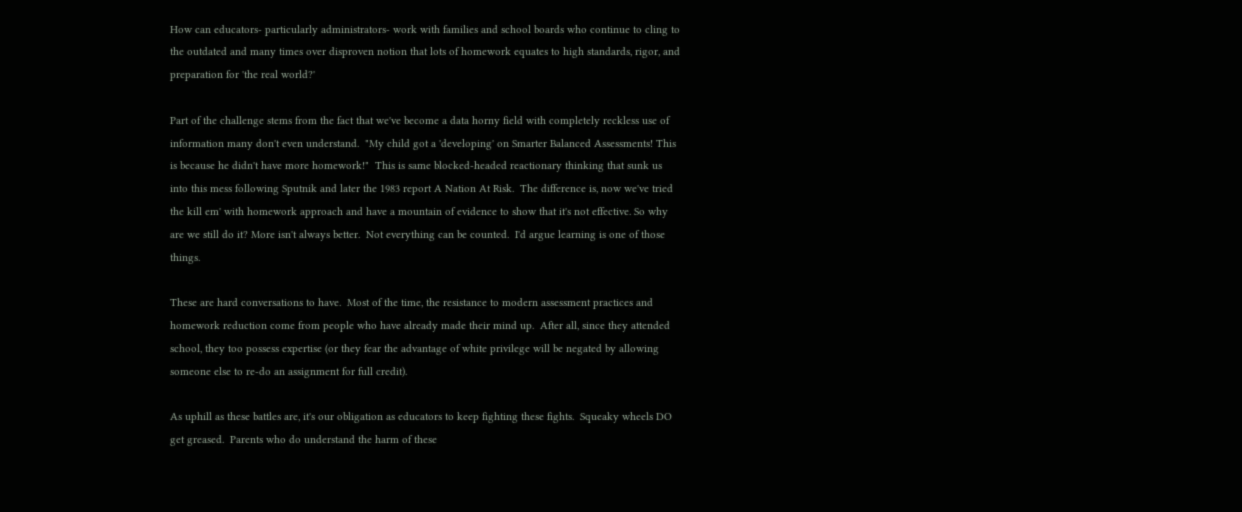How can educators- particularly administrators- work with families and school boards who continue to cling to the outdated and many times over disproven notion that lots of homework equates to high standards, rigor, and preparation for 'the real world?'

Part of the challenge stems from the fact that we've become a data horny field with completely reckless use of information many don't even understand.  "My child got a 'developing' on Smarter Balanced Assessments! This is because he didn't have more homework!"  This is same blocked-headed reactionary thinking that sunk us into this mess following Sputnik and later the 1983 report A Nation At Risk.  The difference is, now we've tried the kill em' with homework approach and have a mountain of evidence to show that it's not effective. So why are we still do it? More isn't always better.  Not everything can be counted.  I'd argue learning is one of those things.

These are hard conversations to have.  Most of the time, the resistance to modern assessment practices and homework reduction come from people who have already made their mind up.  After all, since they attended school, they too possess expertise (or they fear the advantage of white privilege will be negated by allowing someone else to re-do an assignment for full credit).

As uphill as these battles are, it's our obligation as educators to keep fighting these fights.  Squeaky wheels DO get greased.  Parents who do understand the harm of these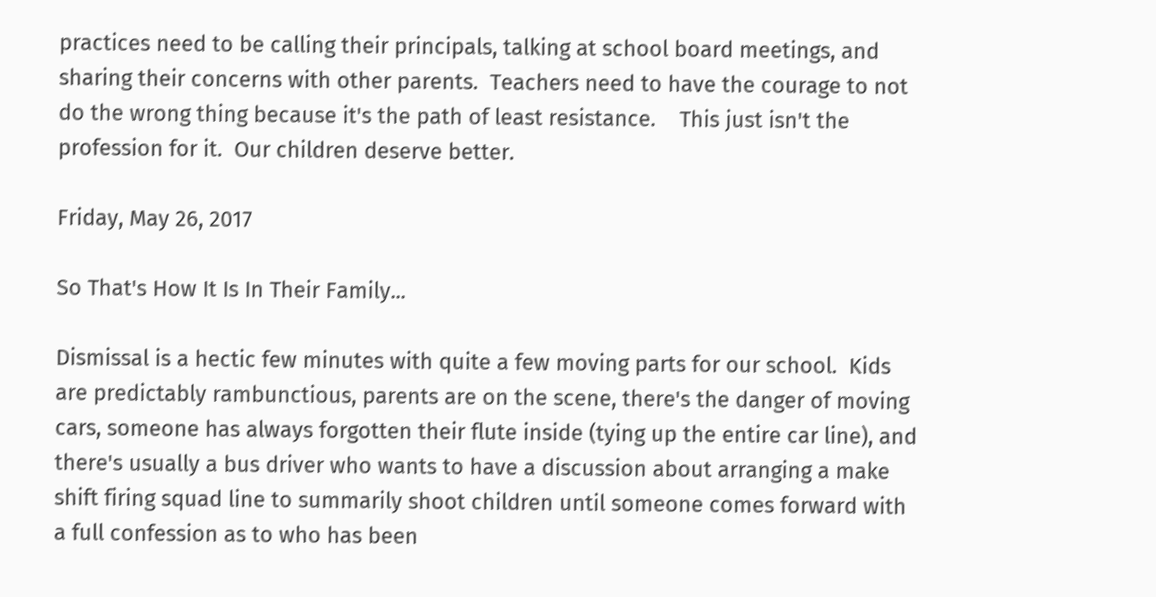practices need to be calling their principals, talking at school board meetings, and sharing their concerns with other parents.  Teachers need to have the courage to not do the wrong thing because it's the path of least resistance.    This just isn't the profession for it.  Our children deserve better.

Friday, May 26, 2017

So That's How It Is In Their Family...

Dismissal is a hectic few minutes with quite a few moving parts for our school.  Kids are predictably rambunctious, parents are on the scene, there's the danger of moving cars, someone has always forgotten their flute inside (tying up the entire car line), and there's usually a bus driver who wants to have a discussion about arranging a make shift firing squad line to summarily shoot children until someone comes forward with a full confession as to who has been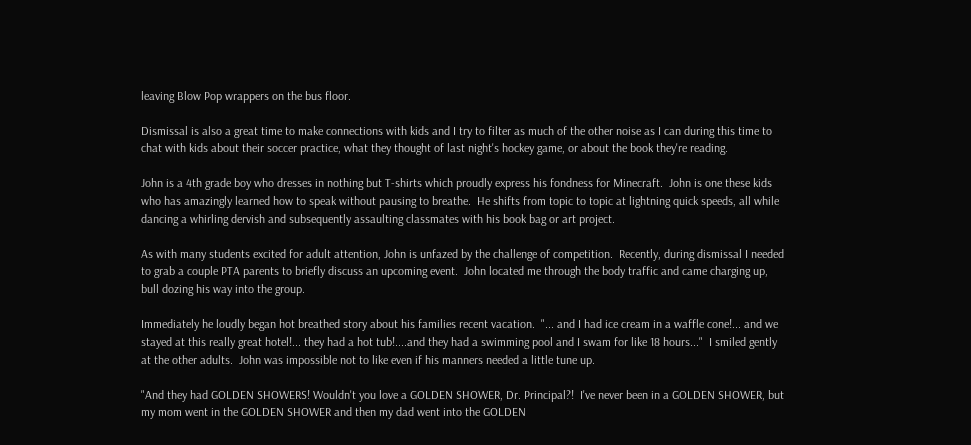leaving Blow Pop wrappers on the bus floor.

Dismissal is also a great time to make connections with kids and I try to filter as much of the other noise as I can during this time to chat with kids about their soccer practice, what they thought of last night's hockey game, or about the book they're reading.

John is a 4th grade boy who dresses in nothing but T-shirts which proudly express his fondness for Minecraft.  John is one these kids who has amazingly learned how to speak without pausing to breathe.  He shifts from topic to topic at lightning quick speeds, all while dancing a whirling dervish and subsequently assaulting classmates with his book bag or art project.

As with many students excited for adult attention, John is unfazed by the challenge of competition.  Recently, during dismissal I needed to grab a couple PTA parents to briefly discuss an upcoming event.  John located me through the body traffic and came charging up, bull dozing his way into the group.

Immediately he loudly began hot breathed story about his families recent vacation.  "... and I had ice cream in a waffle cone!... and we stayed at this really great hotel!... they had a hot tub!....and they had a swimming pool and I swam for like 18 hours..."  I smiled gently at the other adults.  John was impossible not to like even if his manners needed a little tune up.

"And they had GOLDEN SHOWERS! Wouldn't you love a GOLDEN SHOWER, Dr. Principal?!  I've never been in a GOLDEN SHOWER, but my mom went in the GOLDEN SHOWER and then my dad went into the GOLDEN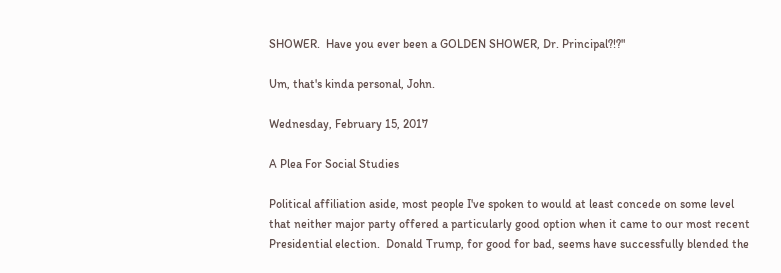SHOWER.  Have you ever been a GOLDEN SHOWER, Dr. Principal?!?"

Um, that's kinda personal, John.

Wednesday, February 15, 2017

A Plea For Social Studies

Political affiliation aside, most people I've spoken to would at least concede on some level that neither major party offered a particularly good option when it came to our most recent Presidential election.  Donald Trump, for good for bad, seems have successfully blended the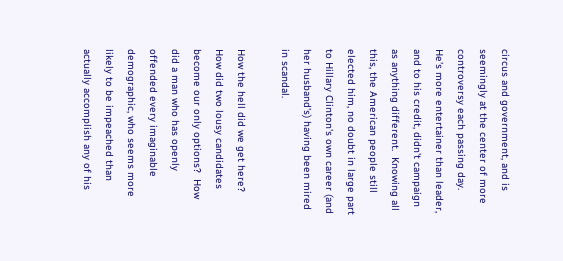circus and government, and is seemingly at the center of more controversy each passing day.  He's more entertainer than leader, and to his credit, didn't campaign as anything different.  Knowing all this, the American people still elected him, no doubt in large part to Hillary Clinton's own career (and her husband's) having been mired in scandal.

How the hell did we get here?  How did two lousy candidates become our only options?  How did a man who has openly offended every imaginable demographic, who seems more likely to be impeached than actually accomplish any of his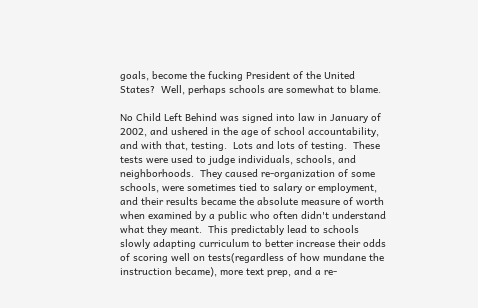goals, become the fucking President of the United States?  Well, perhaps schools are somewhat to blame.

No Child Left Behind was signed into law in January of 2002, and ushered in the age of school accountability, and with that, testing.  Lots and lots of testing.  These tests were used to judge individuals, schools, and neighborhoods.  They caused re-organization of some schools, were sometimes tied to salary or employment, and their results became the absolute measure of worth when examined by a public who often didn't understand what they meant.  This predictably lead to schools slowly adapting curriculum to better increase their odds of scoring well on tests(regardless of how mundane the instruction became), more text prep, and a re-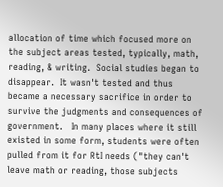allocation of time which focused more on the subject areas tested, typically, math, reading, & writing.  Social studies began to disappear.  It wasn't tested and thus became a necessary sacrifice in order to survive the judgments and consequences of government.   In many places where it still existed in some form, students were often pulled from it for RtI needs ("they can't leave math or reading, those subjects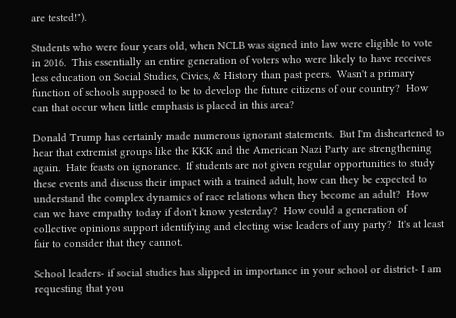are tested!").

Students who were four years old, when NCLB was signed into law were eligible to vote in 2016.  This essentially an entire generation of voters who were likely to have receives less education on Social Studies, Civics, & History than past peers.  Wasn't a primary function of schools supposed to be to develop the future citizens of our country?  How can that occur when little emphasis is placed in this area?

Donald Trump has certainly made numerous ignorant statements.  But I'm disheartened to hear that extremist groups like the KKK and the American Nazi Party are strengthening again.  Hate feasts on ignorance.  If students are not given regular opportunities to study these events and discuss their impact with a trained adult, how can they be expected to understand the complex dynamics of race relations when they become an adult?  How can we have empathy today if don't know yesterday?  How could a generation of collective opinions support identifying and electing wise leaders of any party?  It's at least fair to consider that they cannot.

School leaders- if social studies has slipped in importance in your school or district- I am requesting that you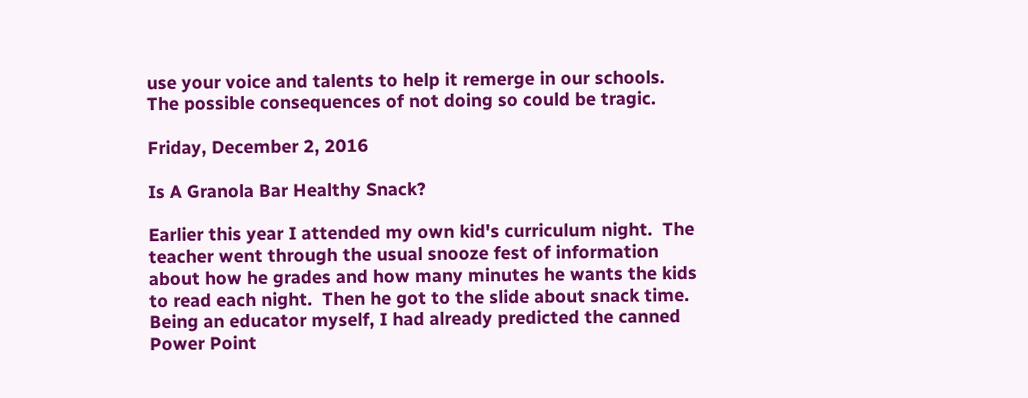use your voice and talents to help it remerge in our schools.  The possible consequences of not doing so could be tragic.

Friday, December 2, 2016

Is A Granola Bar Healthy Snack?

Earlier this year I attended my own kid's curriculum night.  The teacher went through the usual snooze fest of information about how he grades and how many minutes he wants the kids to read each night.  Then he got to the slide about snack time.  Being an educator myself, I had already predicted the canned Power Point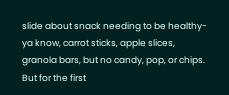slide about snack needing to be healthy- ya know, carrot sticks, apple slices, granola bars, but no candy, pop, or chips.  But for the first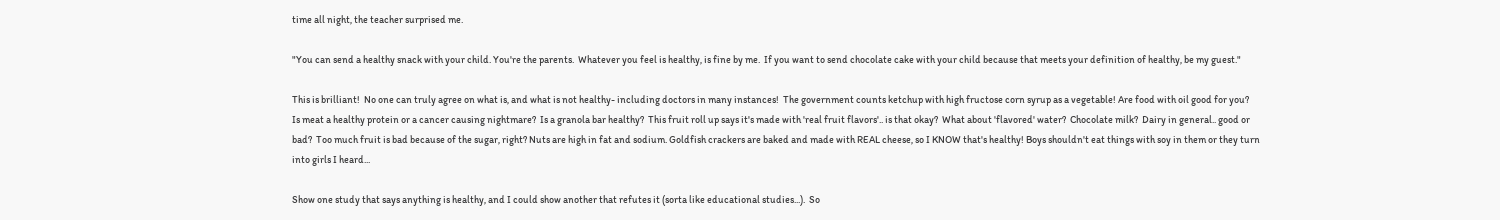time all night, the teacher surprised me.

"You can send a healthy snack with your child. You're the parents.  Whatever you feel is healthy, is fine by me.  If you want to send chocolate cake with your child because that meets your definition of healthy, be my guest."

This is brilliant!  No one can truly agree on what is, and what is not healthy- including doctors in many instances!  The government counts ketchup with high fructose corn syrup as a vegetable! Are food with oil good for you?  Is meat a healthy protein or a cancer causing nightmare?  Is a granola bar healthy?  This fruit roll up says it's made with 'real fruit flavors'.. is that okay?  What about 'flavored' water?  Chocolate milk?  Dairy in general.. good or bad?  Too much fruit is bad because of the sugar, right? Nuts are high in fat and sodium. Goldfish crackers are baked and made with REAL cheese, so I KNOW that's healthy! Boys shouldn't eat things with soy in them or they turn into girls I heard...

Show one study that says anything is healthy, and I could show another that refutes it (sorta like educational studies...).  So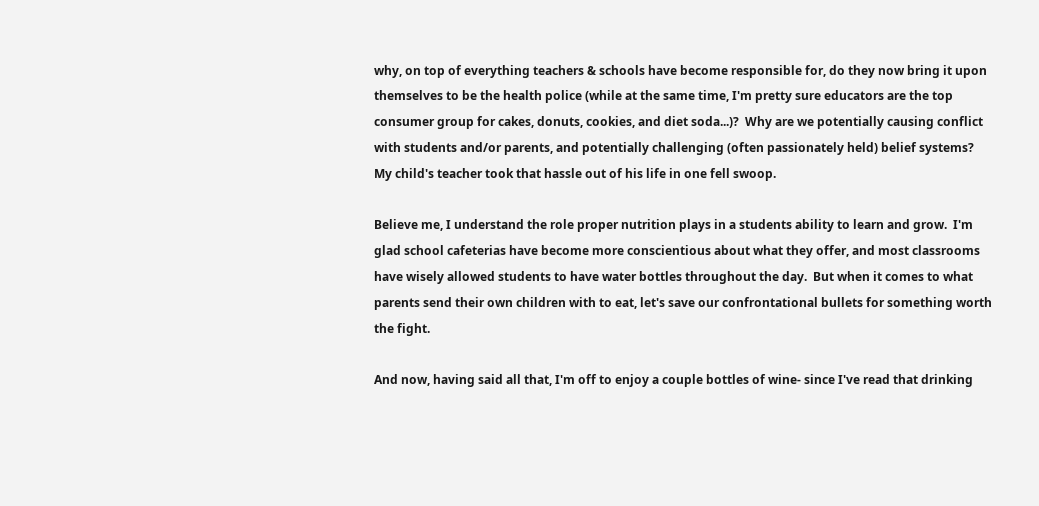why, on top of everything teachers & schools have become responsible for, do they now bring it upon themselves to be the health police (while at the same time, I'm pretty sure educators are the top consumer group for cakes, donuts, cookies, and diet soda...)?  Why are we potentially causing conflict with students and/or parents, and potentially challenging (often passionately held) belief systems?  My child's teacher took that hassle out of his life in one fell swoop.

Believe me, I understand the role proper nutrition plays in a students ability to learn and grow.  I'm glad school cafeterias have become more conscientious about what they offer, and most classrooms have wisely allowed students to have water bottles throughout the day.  But when it comes to what parents send their own children with to eat, let's save our confrontational bullets for something worth the fight.

And now, having said all that, I'm off to enjoy a couple bottles of wine- since I've read that drinking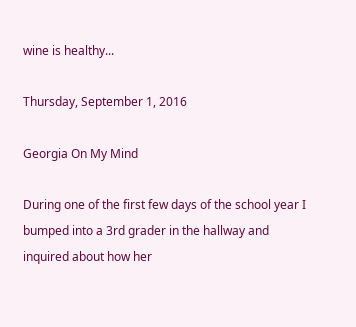wine is healthy...

Thursday, September 1, 2016

Georgia On My Mind

During one of the first few days of the school year I bumped into a 3rd grader in the hallway and inquired about how her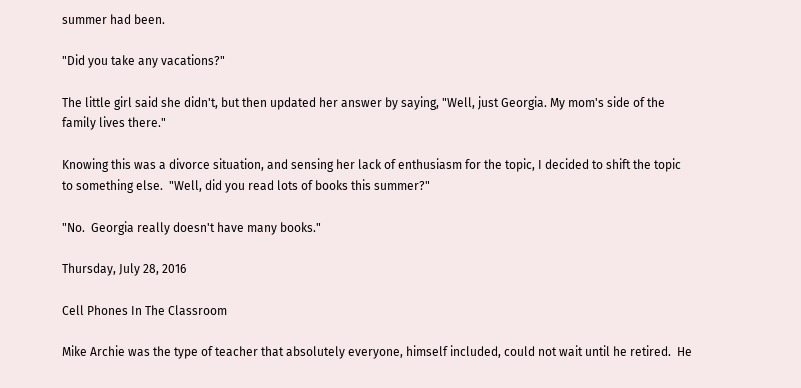summer had been.

"Did you take any vacations?"

The little girl said she didn't, but then updated her answer by saying, "Well, just Georgia. My mom's side of the family lives there."

Knowing this was a divorce situation, and sensing her lack of enthusiasm for the topic, I decided to shift the topic to something else.  "Well, did you read lots of books this summer?"

"No.  Georgia really doesn't have many books."

Thursday, July 28, 2016

Cell Phones In The Classroom

Mike Archie was the type of teacher that absolutely everyone, himself included, could not wait until he retired.  He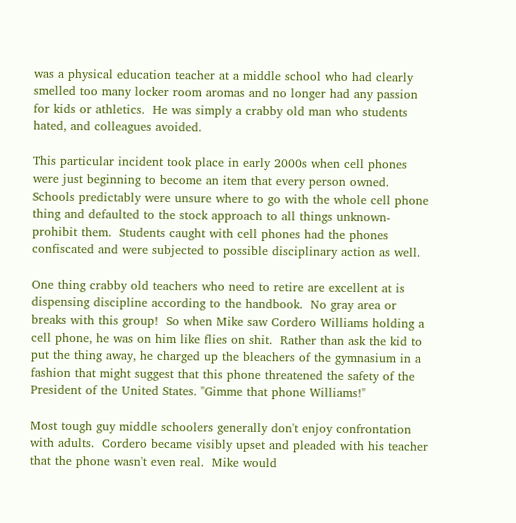was a physical education teacher at a middle school who had clearly smelled too many locker room aromas and no longer had any passion for kids or athletics.  He was simply a crabby old man who students hated, and colleagues avoided.

This particular incident took place in early 2000s when cell phones were just beginning to become an item that every person owned.  Schools predictably were unsure where to go with the whole cell phone thing and defaulted to the stock approach to all things unknown- prohibit them.  Students caught with cell phones had the phones confiscated and were subjected to possible disciplinary action as well.

One thing crabby old teachers who need to retire are excellent at is dispensing discipline according to the handbook.  No gray area or breaks with this group!  So when Mike saw Cordero Williams holding a cell phone, he was on him like flies on shit.  Rather than ask the kid to put the thing away, he charged up the bleachers of the gymnasium in a fashion that might suggest that this phone threatened the safety of the President of the United States. "Gimme that phone Williams!"

Most tough guy middle schoolers generally don't enjoy confrontation with adults.  Cordero became visibly upset and pleaded with his teacher that the phone wasn't even real.  Mike would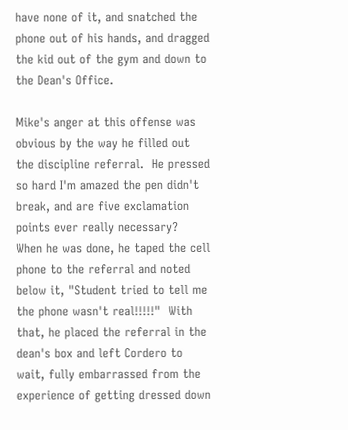have none of it, and snatched the phone out of his hands, and dragged the kid out of the gym and down to the Dean's Office.

Mike's anger at this offense was obvious by the way he filled out the discipline referral.  He pressed so hard I'm amazed the pen didn't break, and are five exclamation points ever really necessary?  When he was done, he taped the cell phone to the referral and noted below it, "Student tried to tell me the phone wasn't real!!!!!"  With that, he placed the referral in the dean's box and left Cordero to wait, fully embarrassed from the experience of getting dressed down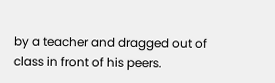by a teacher and dragged out of class in front of his peers.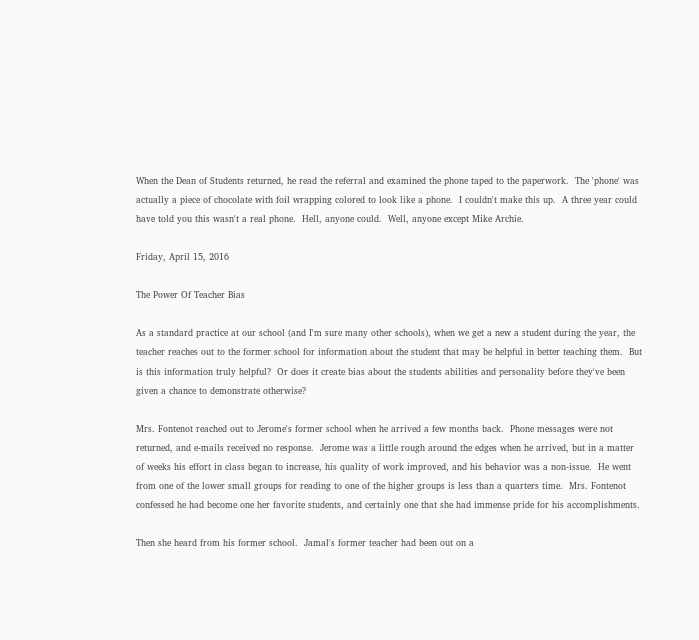When the Dean of Students returned, he read the referral and examined the phone taped to the paperwork.  The 'phone' was actually a piece of chocolate with foil wrapping colored to look like a phone.  I couldn't make this up.  A three year could have told you this wasn't a real phone.  Hell, anyone could.  Well, anyone except Mike Archie.

Friday, April 15, 2016

The Power Of Teacher Bias

As a standard practice at our school (and I'm sure many other schools), when we get a new a student during the year, the teacher reaches out to the former school for information about the student that may be helpful in better teaching them.  But is this information truly helpful?  Or does it create bias about the students abilities and personality before they've been given a chance to demonstrate otherwise?

Mrs. Fontenot reached out to Jerome's former school when he arrived a few months back.  Phone messages were not returned, and e-mails received no response.  Jerome was a little rough around the edges when he arrived, but in a matter of weeks his effort in class began to increase, his quality of work improved, and his behavior was a non-issue.  He went from one of the lower small groups for reading to one of the higher groups is less than a quarters time.  Mrs. Fontenot confessed he had become one her favorite students, and certainly one that she had immense pride for his accomplishments.

Then she heard from his former school.  Jamal's former teacher had been out on a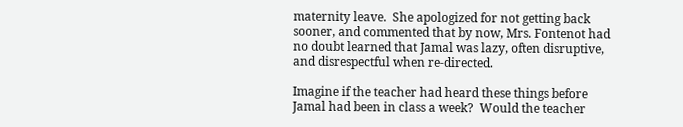maternity leave.  She apologized for not getting back sooner, and commented that by now, Mrs. Fontenot had no doubt learned that Jamal was lazy, often disruptive, and disrespectful when re-directed.

Imagine if the teacher had heard these things before Jamal had been in class a week?  Would the teacher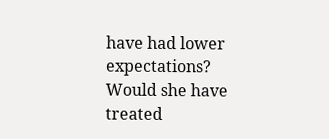have had lower expectations?  Would she have treated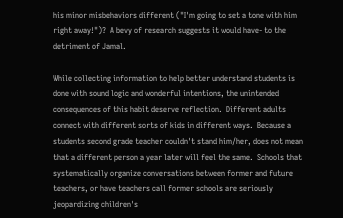his minor misbehaviors different ("I'm going to set a tone with him right away!")?  A bevy of research suggests it would have- to the detriment of Jamal.

While collecting information to help better understand students is done with sound logic and wonderful intentions, the unintended consequences of this habit deserve reflection.  Different adults connect with different sorts of kids in different ways.  Because a students second grade teacher couldn't stand him/her, does not mean that a different person a year later will feel the same.  Schools that systematically organize conversations between former and future teachers, or have teachers call former schools are seriously jeopardizing children's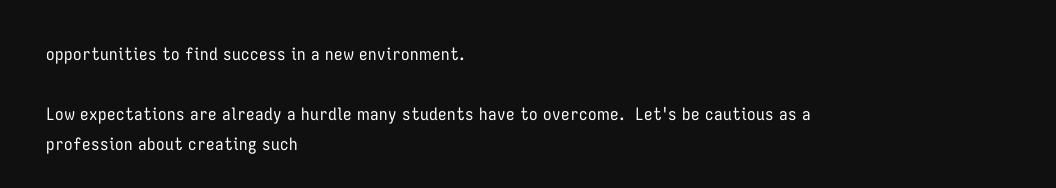opportunities to find success in a new environment.

Low expectations are already a hurdle many students have to overcome.  Let's be cautious as a profession about creating such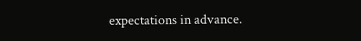expectations in advance.